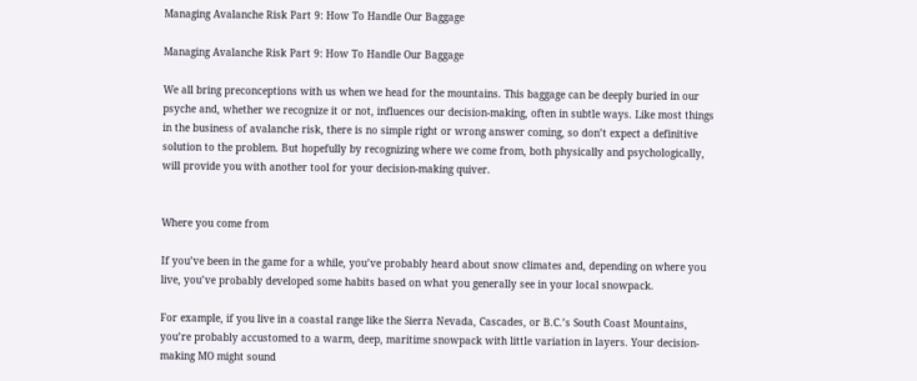Managing Avalanche Risk Part 9: How To Handle Our Baggage

Managing Avalanche Risk Part 9: How To Handle Our Baggage

We all bring preconceptions with us when we head for the mountains. This baggage can be deeply buried in our psyche and, whether we recognize it or not, influences our decision-making, often in subtle ways. Like most things in the business of avalanche risk, there is no simple right or wrong answer coming, so don’t expect a definitive solution to the problem. But hopefully by recognizing where we come from, both physically and psychologically, will provide you with another tool for your decision-making quiver.


Where you come from

If you’ve been in the game for a while, you’ve probably heard about snow climates and, depending on where you live, you’ve probably developed some habits based on what you generally see in your local snowpack.

For example, if you live in a coastal range like the Sierra Nevada, Cascades, or B.C.’s South Coast Mountains, you’re probably accustomed to a warm, deep, maritime snowpack with little variation in layers. Your decision-making MO might sound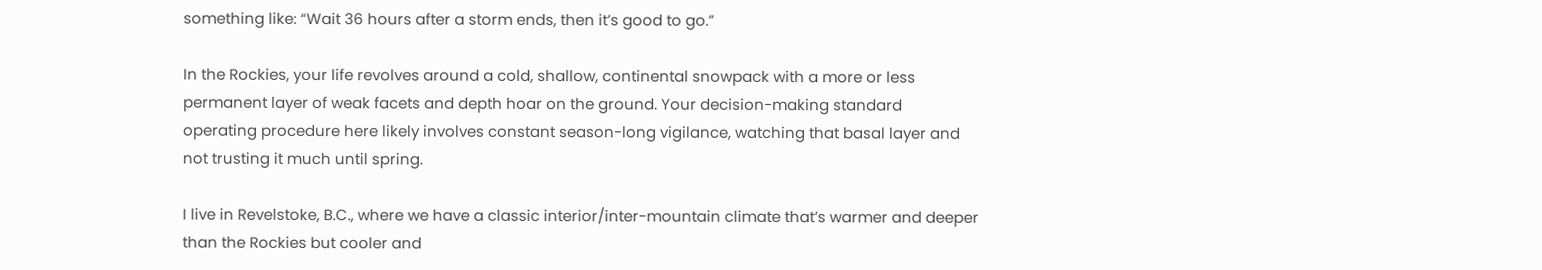something like: “Wait 36 hours after a storm ends, then it’s good to go.”

In the Rockies, your life revolves around a cold, shallow, continental snowpack with a more or less permanent layer of weak facets and depth hoar on the ground. Your decision-making standard operating procedure here likely involves constant season-long vigilance, watching that basal layer and not trusting it much until spring.

I live in Revelstoke, B.C., where we have a classic interior/inter-mountain climate that’s warmer and deeper than the Rockies but cooler and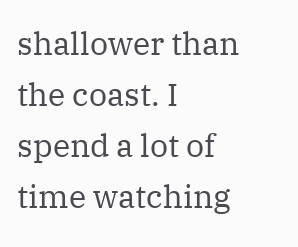shallower than the coast. I spend a lot of time watching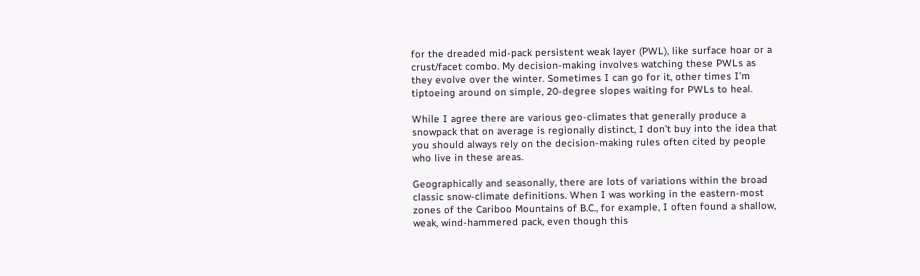for the dreaded mid-pack persistent weak layer (PWL), like surface hoar or a crust/facet combo. My decision-making involves watching these PWLs as they evolve over the winter. Sometimes I can go for it, other times I’m tiptoeing around on simple, 20-degree slopes waiting for PWLs to heal.

While I agree there are various geo-climates that generally produce a snowpack that on average is regionally distinct, I don’t buy into the idea that you should always rely on the decision-making rules often cited by people who live in these areas.

Geographically and seasonally, there are lots of variations within the broad classic snow-climate definitions. When I was working in the eastern-most zones of the Cariboo Mountains of B.C., for example, I often found a shallow, weak, wind-hammered pack, even though this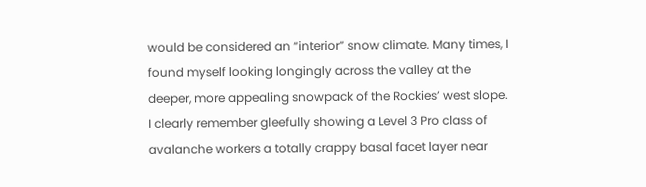would be considered an “interior” snow climate. Many times, I found myself looking longingly across the valley at the deeper, more appealing snowpack of the Rockies’ west slope. I clearly remember gleefully showing a Level 3 Pro class of avalanche workers a totally crappy basal facet layer near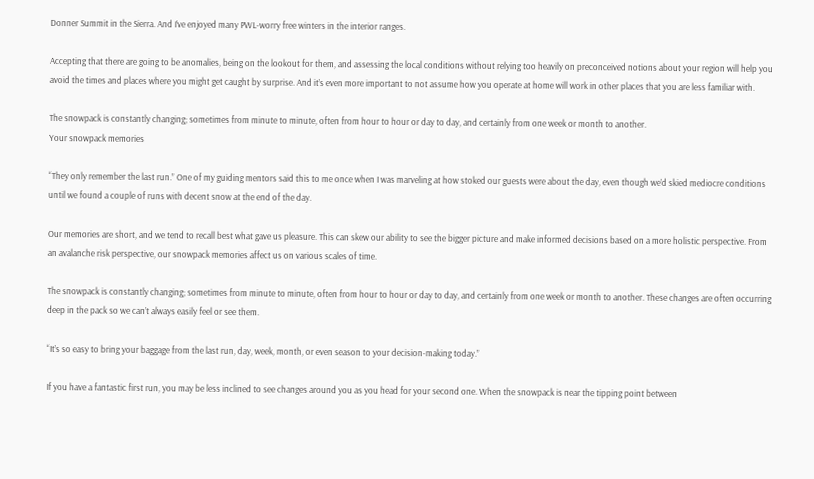Donner Summit in the Sierra. And I’ve enjoyed many PWL-worry free winters in the interior ranges.

Accepting that there are going to be anomalies, being on the lookout for them, and assessing the local conditions without relying too heavily on preconceived notions about your region will help you avoid the times and places where you might get caught by surprise. And it’s even more important to not assume how you operate at home will work in other places that you are less familiar with.

The snowpack is constantly changing; sometimes from minute to minute, often from hour to hour or day to day, and certainly from one week or month to another.
Your snowpack memories

“They only remember the last run.” One of my guiding mentors said this to me once when I was marveling at how stoked our guests were about the day, even though we’d skied mediocre conditions until we found a couple of runs with decent snow at the end of the day.

Our memories are short, and we tend to recall best what gave us pleasure. This can skew our ability to see the bigger picture and make informed decisions based on a more holistic perspective. From an avalanche risk perspective, our snowpack memories affect us on various scales of time.

The snowpack is constantly changing; sometimes from minute to minute, often from hour to hour or day to day, and certainly from one week or month to another. These changes are often occurring deep in the pack so we can’t always easily feel or see them.

“It’s so easy to bring your baggage from the last run, day, week, month, or even season to your decision-making today.”

If you have a fantastic first run, you may be less inclined to see changes around you as you head for your second one. When the snowpack is near the tipping point between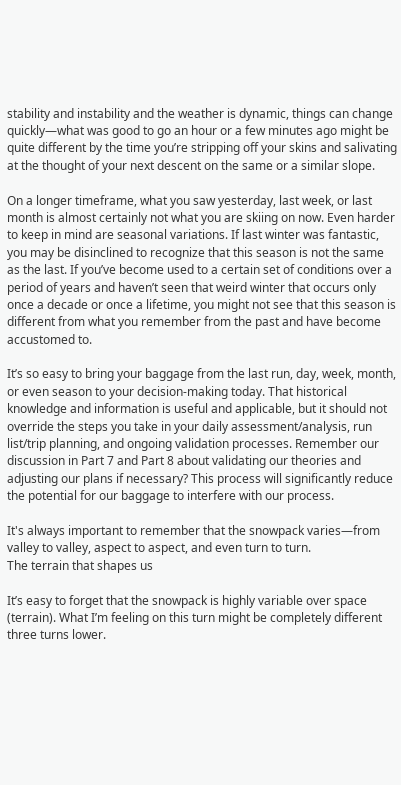stability and instability and the weather is dynamic, things can change quickly—what was good to go an hour or a few minutes ago might be quite different by the time you’re stripping off your skins and salivating at the thought of your next descent on the same or a similar slope.

On a longer timeframe, what you saw yesterday, last week, or last month is almost certainly not what you are skiing on now. Even harder to keep in mind are seasonal variations. If last winter was fantastic, you may be disinclined to recognize that this season is not the same as the last. If you’ve become used to a certain set of conditions over a period of years and haven’t seen that weird winter that occurs only once a decade or once a lifetime, you might not see that this season is different from what you remember from the past and have become accustomed to.

It’s so easy to bring your baggage from the last run, day, week, month, or even season to your decision-making today. That historical knowledge and information is useful and applicable, but it should not override the steps you take in your daily assessment/analysis, run list/trip planning, and ongoing validation processes. Remember our discussion in Part 7 and Part 8 about validating our theories and adjusting our plans if necessary? This process will significantly reduce the potential for our baggage to interfere with our process.

It's always important to remember that the snowpack varies—from valley to valley, aspect to aspect, and even turn to turn.
The terrain that shapes us

It’s easy to forget that the snowpack is highly variable over space (terrain). What I’m feeling on this turn might be completely different three turns lower.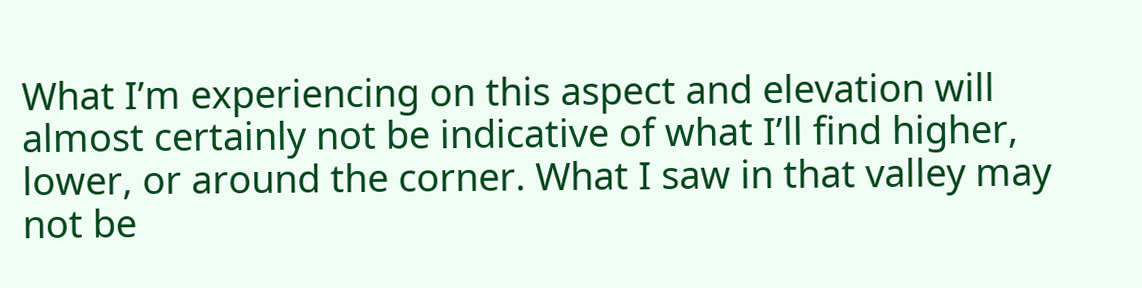What I’m experiencing on this aspect and elevation will almost certainly not be indicative of what I’ll find higher, lower, or around the corner. What I saw in that valley may not be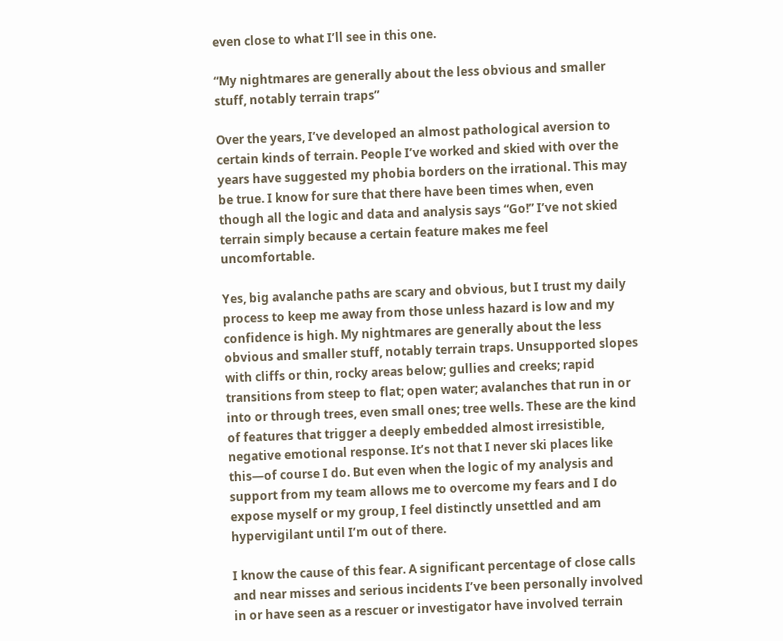even close to what I’ll see in this one.

“My nightmares are generally about the less obvious and smaller stuff, notably terrain traps”

Over the years, I’ve developed an almost pathological aversion to certain kinds of terrain. People I’ve worked and skied with over the years have suggested my phobia borders on the irrational. This may be true. I know for sure that there have been times when, even though all the logic and data and analysis says “Go!” I’ve not skied terrain simply because a certain feature makes me feel uncomfortable.

Yes, big avalanche paths are scary and obvious, but I trust my daily process to keep me away from those unless hazard is low and my confidence is high. My nightmares are generally about the less obvious and smaller stuff, notably terrain traps. Unsupported slopes with cliffs or thin, rocky areas below; gullies and creeks; rapid transitions from steep to flat; open water; avalanches that run in or into or through trees, even small ones; tree wells. These are the kind of features that trigger a deeply embedded almost irresistible, negative emotional response. It’s not that I never ski places like this—of course I do. But even when the logic of my analysis and support from my team allows me to overcome my fears and I do expose myself or my group, I feel distinctly unsettled and am hypervigilant until I’m out of there.

I know the cause of this fear. A significant percentage of close calls and near misses and serious incidents I’ve been personally involved in or have seen as a rescuer or investigator have involved terrain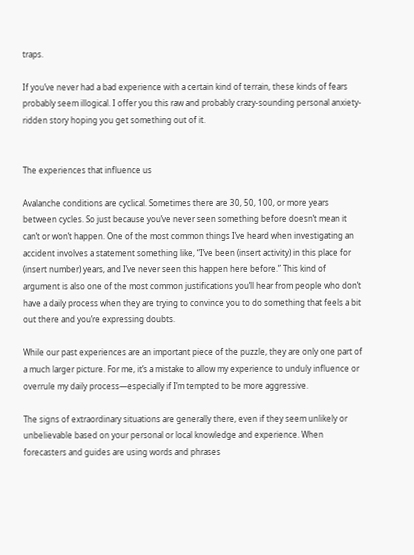traps.

If you’ve never had a bad experience with a certain kind of terrain, these kinds of fears probably seem illogical. I offer you this raw and probably crazy-sounding personal anxiety-ridden story hoping you get something out of it.


The experiences that influence us

Avalanche conditions are cyclical. Sometimes there are 30, 50, 100, or more years between cycles. So just because you’ve never seen something before doesn’t mean it can’t or won’t happen. One of the most common things I’ve heard when investigating an accident involves a statement something like, “I’ve been (insert activity) in this place for (insert number) years, and I’ve never seen this happen here before.” This kind of argument is also one of the most common justifications you’ll hear from people who don’t have a daily process when they are trying to convince you to do something that feels a bit out there and you’re expressing doubts.

While our past experiences are an important piece of the puzzle, they are only one part of a much larger picture. For me, it’s a mistake to allow my experience to unduly influence or overrule my daily process—especially if I’m tempted to be more aggressive.

The signs of extraordinary situations are generally there, even if they seem unlikely or unbelievable based on your personal or local knowledge and experience. When forecasters and guides are using words and phrases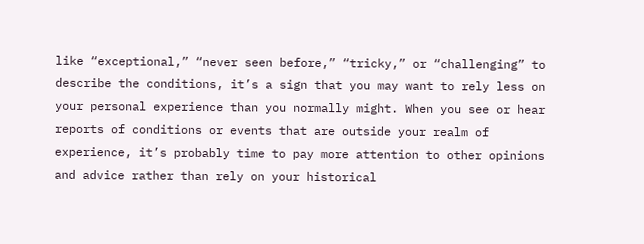like “exceptional,” “never seen before,” “tricky,” or “challenging” to describe the conditions, it’s a sign that you may want to rely less on your personal experience than you normally might. When you see or hear reports of conditions or events that are outside your realm of experience, it’s probably time to pay more attention to other opinions and advice rather than rely on your historical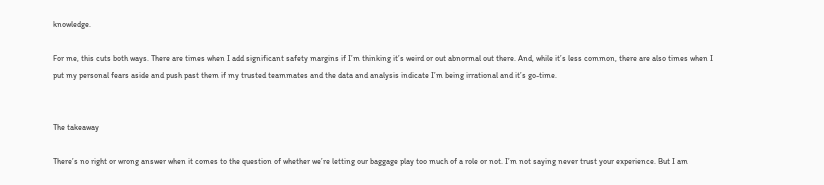knowledge.

For me, this cuts both ways. There are times when I add significant safety margins if I’m thinking it’s weird or out abnormal out there. And, while it’s less common, there are also times when I put my personal fears aside and push past them if my trusted teammates and the data and analysis indicate I’m being irrational and it’s go-time.


The takeaway

There’s no right or wrong answer when it comes to the question of whether we’re letting our baggage play too much of a role or not. I’m not saying never trust your experience. But I am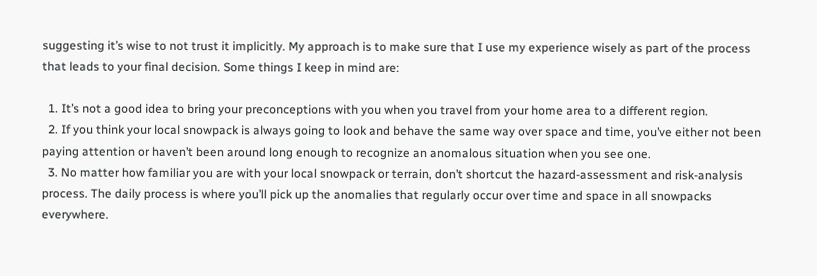suggesting it’s wise to not trust it implicitly. My approach is to make sure that I use my experience wisely as part of the process that leads to your final decision. Some things I keep in mind are:

  1. It’s not a good idea to bring your preconceptions with you when you travel from your home area to a different region.
  2. If you think your local snowpack is always going to look and behave the same way over space and time, you’ve either not been paying attention or haven’t been around long enough to recognize an anomalous situation when you see one.
  3. No matter how familiar you are with your local snowpack or terrain, don’t shortcut the hazard-assessment and risk-analysis process. The daily process is where you’ll pick up the anomalies that regularly occur over time and space in all snowpacks everywhere.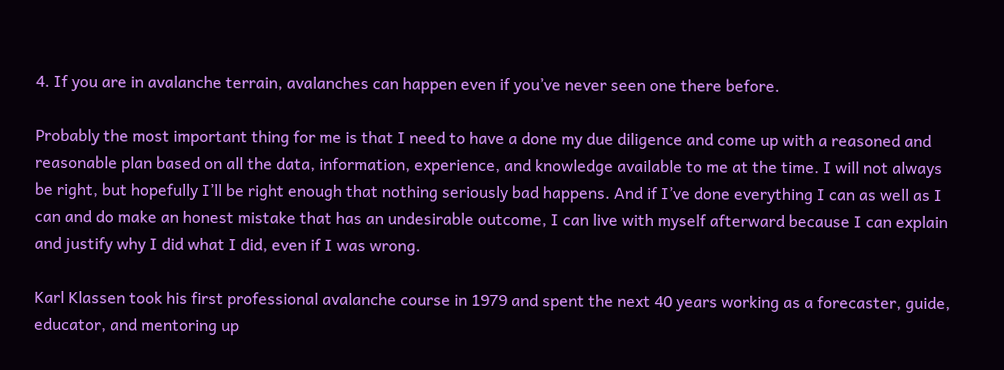4. If you are in avalanche terrain, avalanches can happen even if you’ve never seen one there before.

Probably the most important thing for me is that I need to have a done my due diligence and come up with a reasoned and reasonable plan based on all the data, information, experience, and knowledge available to me at the time. I will not always be right, but hopefully I’ll be right enough that nothing seriously bad happens. And if I’ve done everything I can as well as I can and do make an honest mistake that has an undesirable outcome, I can live with myself afterward because I can explain and justify why I did what I did, even if I was wrong.

Karl Klassen took his first professional avalanche course in 1979 and spent the next 40 years working as a forecaster, guide, educator, and mentoring up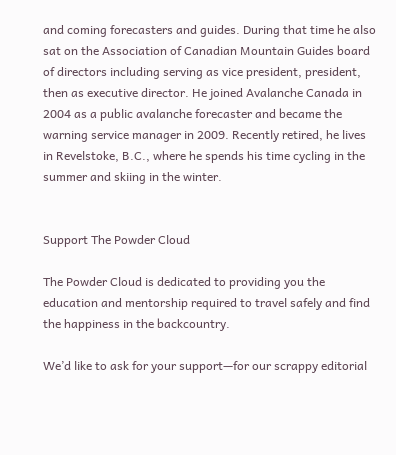and coming forecasters and guides. During that time he also sat on the Association of Canadian Mountain Guides board of directors including serving as vice president, president, then as executive director. He joined Avalanche Canada in 2004 as a public avalanche forecaster and became the warning service manager in 2009. Recently retired, he lives in Revelstoke, B.C., where he spends his time cycling in the summer and skiing in the winter.


Support The Powder Cloud

The Powder Cloud is dedicated to providing you the education and mentorship required to travel safely and find the happiness in the backcountry.

We’d like to ask for your support—for our scrappy editorial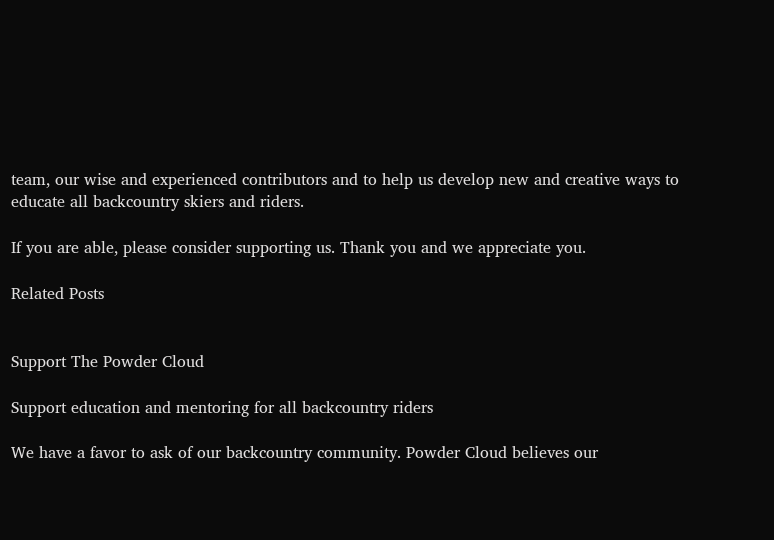team, our wise and experienced contributors and to help us develop new and creative ways to educate all backcountry skiers and riders.

If you are able, please consider supporting us. Thank you and we appreciate you.

Related Posts


Support The Powder Cloud

Support education and mentoring for all backcountry riders

We have a favor to ask of our backcountry community. Powder Cloud believes our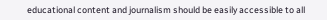educational content and journalism should be easily accessible to all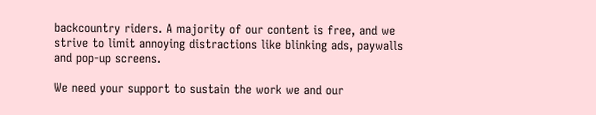backcountry riders. A majority of our content is free, and we strive to limit annoying distractions like blinking ads, paywalls and pop-up screens.

We need your support to sustain the work we and our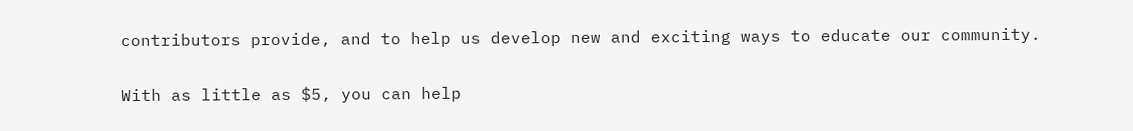contributors provide, and to help us develop new and exciting ways to educate our community.

With as little as $5, you can help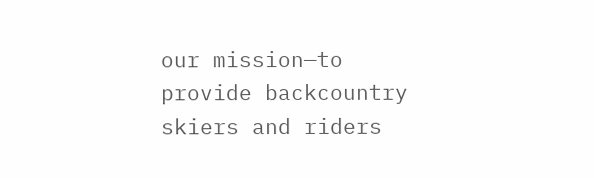our mission—to provide backcountry skiers and riders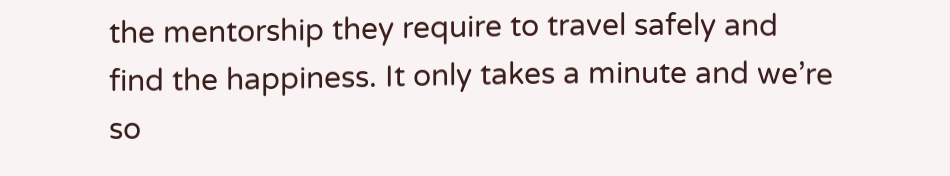the mentorship they require to travel safely and find the happiness. It only takes a minute and we’re so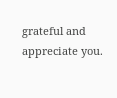grateful and appreciate you.